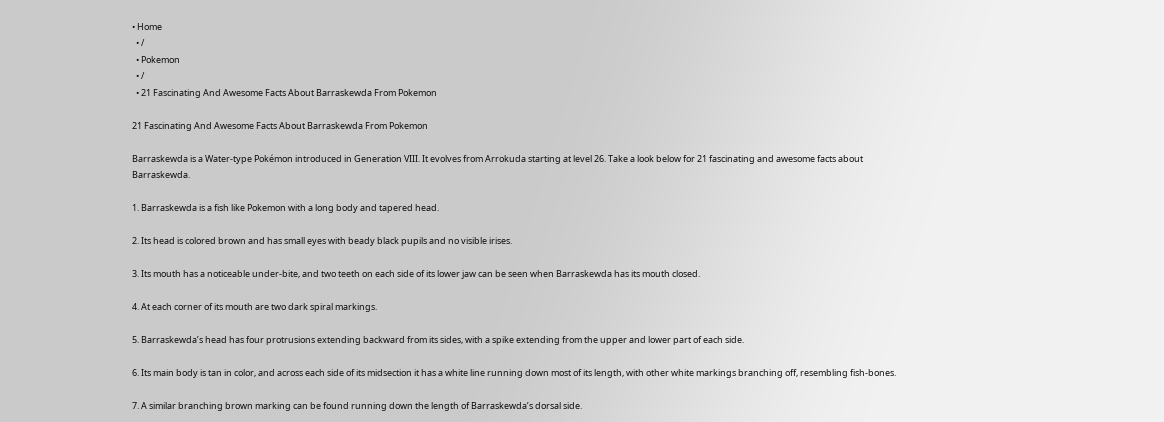• Home
  • /
  • Pokemon
  • /
  • 21 Fascinating And Awesome Facts About Barraskewda From Pokemon

21 Fascinating And Awesome Facts About Barraskewda From Pokemon

Barraskewda is a Water-type Pokémon introduced in Generation VIII. It evolves from Arrokuda starting at level 26. Take a look below for 21 fascinating and awesome facts about Barraskewda.

1. Barraskewda is a fish like Pokemon with a long body and tapered head.

2. Its head is colored brown and has small eyes with beady black pupils and no visible irises.

3. Its mouth has a noticeable under-bite, and two teeth on each side of its lower jaw can be seen when Barraskewda has its mouth closed.

4. At each corner of its mouth are two dark spiral markings.

5. Barraskewda’s head has four protrusions extending backward from its sides, with a spike extending from the upper and lower part of each side.

6. Its main body is tan in color, and across each side of its midsection it has a white line running down most of its length, with other white markings branching off, resembling fish-bones.

7. A similar branching brown marking can be found running down the length of Barraskewda’s dorsal side.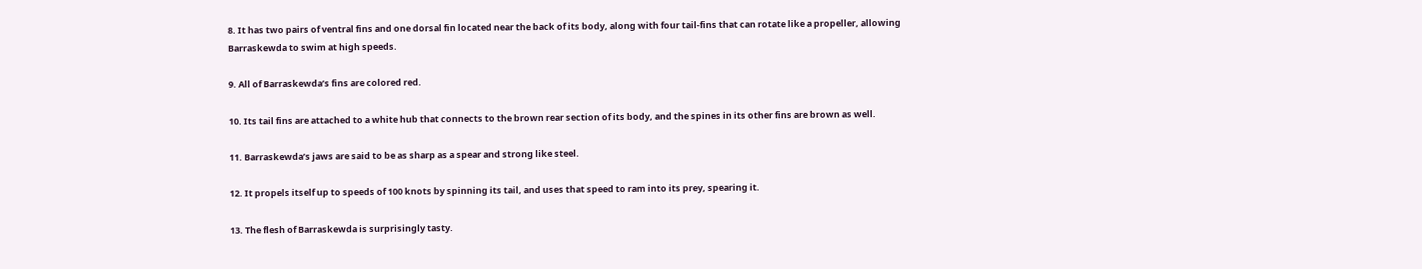8. It has two pairs of ventral fins and one dorsal fin located near the back of its body, along with four tail-fins that can rotate like a propeller, allowing Barraskewda to swim at high speeds.

9. All of Barraskewda’s fins are colored red.

10. Its tail fins are attached to a white hub that connects to the brown rear section of its body, and the spines in its other fins are brown as well.

11. Barraskewda’s jaws are said to be as sharp as a spear and strong like steel.

12. It propels itself up to speeds of 100 knots by spinning its tail, and uses that speed to ram into its prey, spearing it.

13. The flesh of Barraskewda is surprisingly tasty.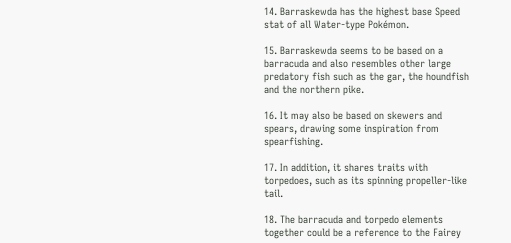14. Barraskewda has the highest base Speed stat of all Water-type Pokémon.

15. Barraskewda seems to be based on a barracuda and also resembles other large predatory fish such as the gar, the houndfish and the northern pike.

16. It may also be based on skewers and spears, drawing some inspiration from spearfishing.

17. In addition, it shares traits with torpedoes, such as its spinning propeller-like tail.

18. The barracuda and torpedo elements together could be a reference to the Fairey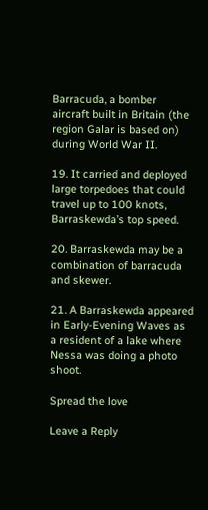Barracuda, a bomber aircraft built in Britain (the region Galar is based on) during World War II.

19. It carried and deployed large torpedoes that could travel up to 100 knots, Barraskewda’s top speed.

20. Barraskewda may be a combination of barracuda and skewer.

21. A Barraskewda appeared in Early-Evening Waves as a resident of a lake where Nessa was doing a photo shoot.

Spread the love

Leave a Reply